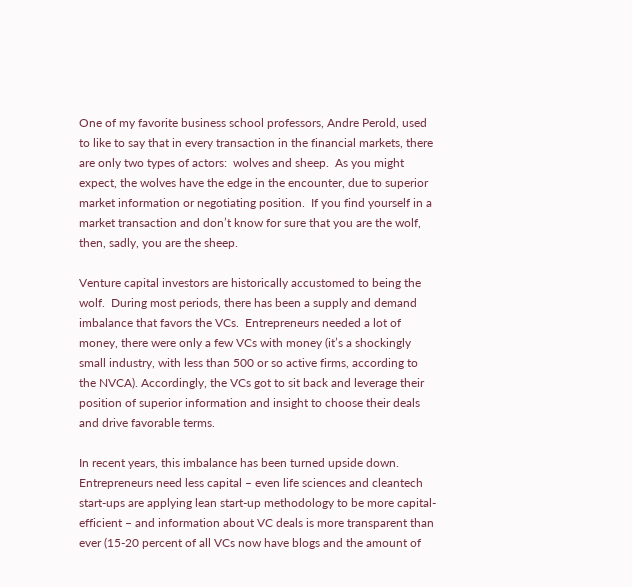One of my favorite business school professors, Andre Perold, used to like to say that in every transaction in the financial markets, there are only two types of actors:  wolves and sheep.  As you might expect, the wolves have the edge in the encounter, due to superior market information or negotiating position.  If you find yourself in a market transaction and don’t know for sure that you are the wolf, then, sadly, you are the sheep.

Venture capital investors are historically accustomed to being the wolf.  During most periods, there has been a supply and demand imbalance that favors the VCs.  Entrepreneurs needed a lot of money, there were only a few VCs with money (it’s a shockingly small industry, with less than 500 or so active firms, according to the NVCA). Accordingly, the VCs got to sit back and leverage their position of superior information and insight to choose their deals and drive favorable terms.

In recent years, this imbalance has been turned upside down.  Entrepreneurs need less capital – even life sciences and cleantech start-ups are applying lean start-up methodology to be more capital-efficient – and information about VC deals is more transparent than ever (15-20 percent of all VCs now have blogs and the amount of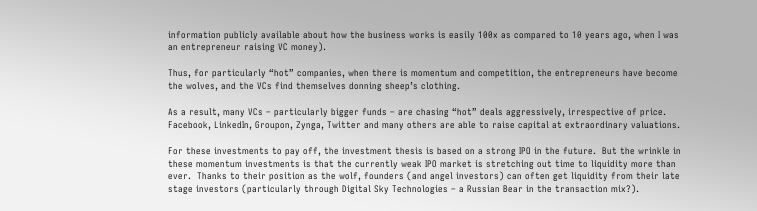information publicly available about how the business works is easily 100x as compared to 10 years ago, when I was an entrepreneur raising VC money).

Thus, for particularly “hot” companies, when there is momentum and competition, the entrepreneurs have become the wolves, and the VCs find themselves donning sheep’s clothing.

As a result, many VCs – particularly bigger funds – are chasing “hot” deals aggressively, irrespective of price.  Facebook, LinkedIn, Groupon, Zynga, Twitter and many others are able to raise capital at extraordinary valuations.

For these investments to pay off, the investment thesis is based on a strong IPO in the future.  But the wrinkle in these momentum investments is that the currently weak IPO market is stretching out time to liquidity more than ever.  Thanks to their position as the wolf, founders (and angel investors) can often get liquidity from their late stage investors (particularly through Digital Sky Technologies – a Russian Bear in the transaction mix?).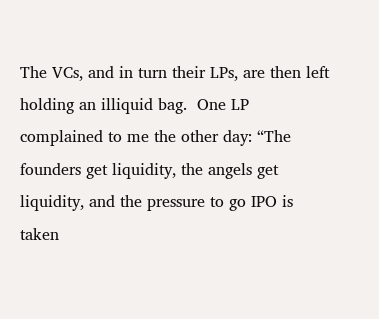The VCs, and in turn their LPs, are then left holding an illiquid bag.  One LP complained to me the other day: “The founders get liquidity, the angels get liquidity, and the pressure to go IPO is taken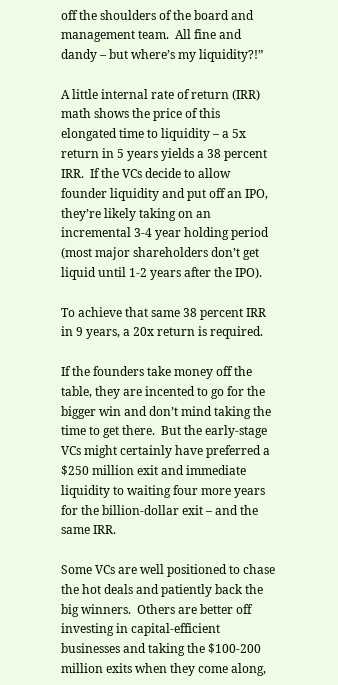off the shoulders of the board and management team.  All fine and dandy – but where’s my liquidity?!”

A little internal rate of return (IRR) math shows the price of this elongated time to liquidity – a 5x return in 5 years yields a 38 percent IRR.  If the VCs decide to allow founder liquidity and put off an IPO, they’re likely taking on an incremental 3-4 year holding period (most major shareholders don’t get liquid until 1-2 years after the IPO).

To achieve that same 38 percent IRR in 9 years, a 20x return is required.

If the founders take money off the table, they are incented to go for the bigger win and don’t mind taking the time to get there.  But the early-stage VCs might certainly have preferred a $250 million exit and immediate liquidity to waiting four more years for the billion-dollar exit – and the same IRR.

Some VCs are well positioned to chase the hot deals and patiently back the big winners.  Others are better off investing in capital-efficient businesses and taking the $100-200 million exits when they come along,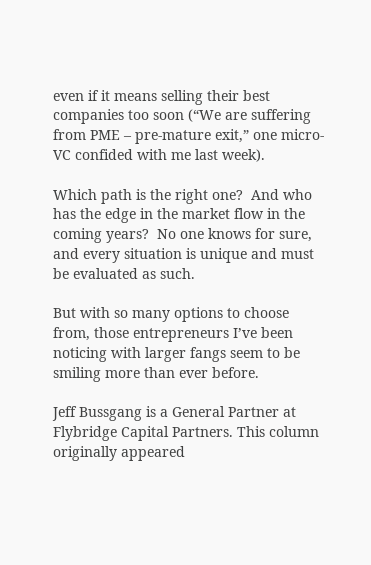even if it means selling their best companies too soon (“We are suffering from PME – pre-mature exit,” one micro-VC confided with me last week).

Which path is the right one?  And who has the edge in the market flow in the coming years?  No one knows for sure, and every situation is unique and must be evaluated as such.

But with so many options to choose from, those entrepreneurs I’ve been noticing with larger fangs seem to be smiling more than ever before.

Jeff Bussgang is a General Partner at Flybridge Capital Partners. This column originally appeared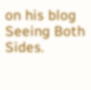on his blog Seeing Both Sides.